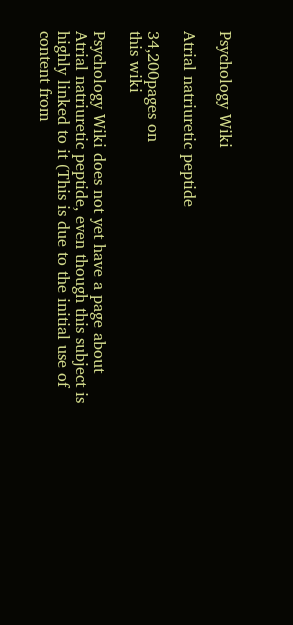Psychology Wiki

Atrial natriuretic peptide

34,200pages on
this wiki

Psychology Wiki does not yet have a page about Atrial natriuretic peptide, even though this subject is highly linked to it (This is due to the initial use of content from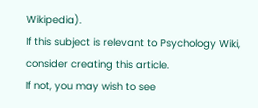Wikipedia).
If this subject is relevant to Psychology Wiki, consider creating this article.
If not, you may wish to see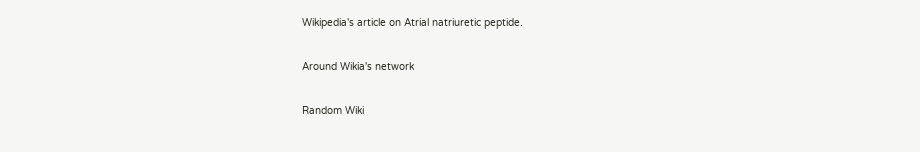Wikipedia's article on Atrial natriuretic peptide.

Around Wikia's network

Random Wiki